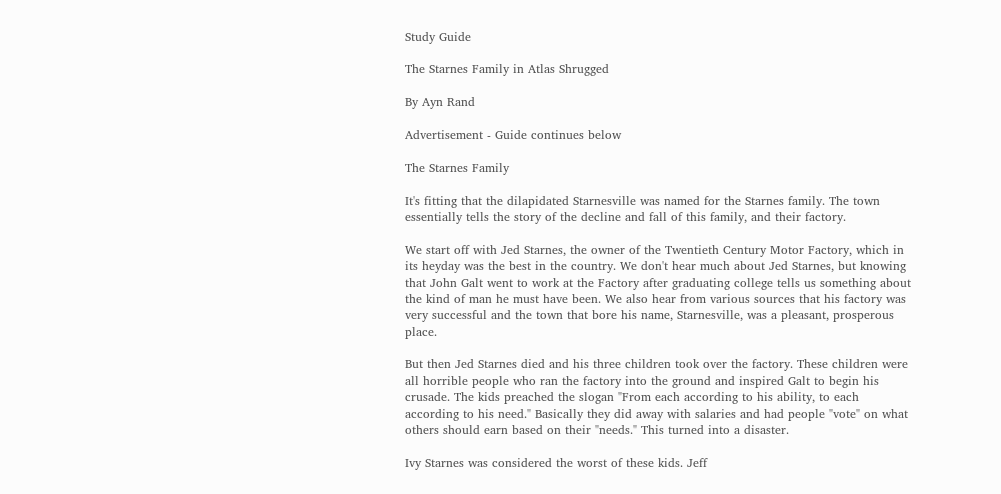Study Guide

The Starnes Family in Atlas Shrugged

By Ayn Rand

Advertisement - Guide continues below

The Starnes Family

It's fitting that the dilapidated Starnesville was named for the Starnes family. The town essentially tells the story of the decline and fall of this family, and their factory.

We start off with Jed Starnes, the owner of the Twentieth Century Motor Factory, which in its heyday was the best in the country. We don't hear much about Jed Starnes, but knowing that John Galt went to work at the Factory after graduating college tells us something about the kind of man he must have been. We also hear from various sources that his factory was very successful and the town that bore his name, Starnesville, was a pleasant, prosperous place.

But then Jed Starnes died and his three children took over the factory. These children were all horrible people who ran the factory into the ground and inspired Galt to begin his crusade. The kids preached the slogan "From each according to his ability, to each according to his need." Basically they did away with salaries and had people "vote" on what others should earn based on their "needs." This turned into a disaster.

Ivy Starnes was considered the worst of these kids. Jeff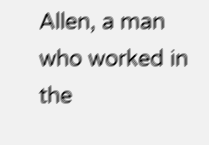Allen, a man who worked in the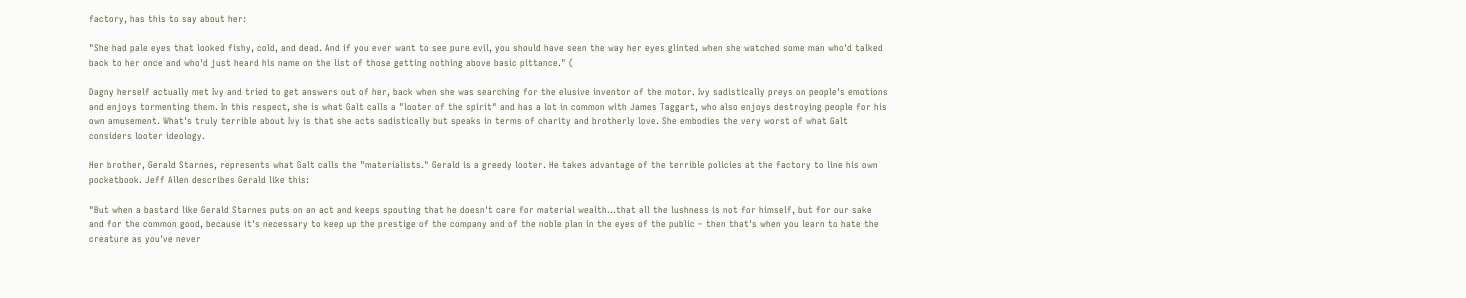factory, has this to say about her:

"She had pale eyes that looked fishy, cold, and dead. And if you ever want to see pure evil, you should have seen the way her eyes glinted when she watched some man who'd talked back to her once and who'd just heard his name on the list of those getting nothing above basic pittance." (

Dagny herself actually met Ivy and tried to get answers out of her, back when she was searching for the elusive inventor of the motor. Ivy sadistically preys on people's emotions and enjoys tormenting them. In this respect, she is what Galt calls a "looter of the spirit" and has a lot in common with James Taggart, who also enjoys destroying people for his own amusement. What's truly terrible about Ivy is that she acts sadistically but speaks in terms of charity and brotherly love. She embodies the very worst of what Galt considers looter ideology.

Her brother, Gerald Starnes, represents what Galt calls the "materialists." Gerald is a greedy looter. He takes advantage of the terrible policies at the factory to line his own pocketbook. Jeff Allen describes Gerald like this:

"But when a bastard like Gerald Starnes puts on an act and keeps spouting that he doesn't care for material wealth...that all the lushness is not for himself, but for our sake and for the common good, because it's necessary to keep up the prestige of the company and of the noble plan in the eyes of the public – then that's when you learn to hate the creature as you've never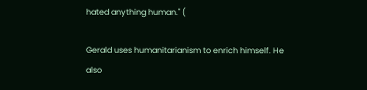hated anything human." (

Gerald uses humanitarianism to enrich himself. He also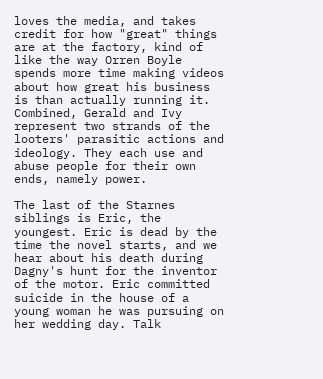loves the media, and takes credit for how "great" things are at the factory, kind of like the way Orren Boyle spends more time making videos about how great his business is than actually running it. Combined, Gerald and Ivy represent two strands of the looters' parasitic actions and ideology. They each use and abuse people for their own ends, namely power.

The last of the Starnes siblings is Eric, the youngest. Eric is dead by the time the novel starts, and we hear about his death during Dagny's hunt for the inventor of the motor. Eric committed suicide in the house of a young woman he was pursuing on her wedding day. Talk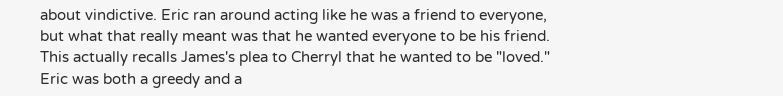about vindictive. Eric ran around acting like he was a friend to everyone, but what that really meant was that he wanted everyone to be his friend. This actually recalls James's plea to Cherryl that he wanted to be "loved." Eric was both a greedy and a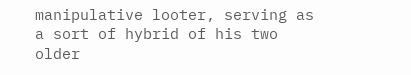manipulative looter, serving as a sort of hybrid of his two older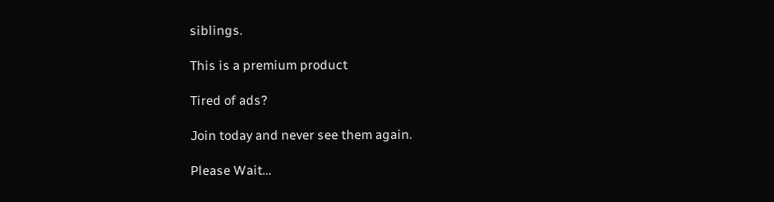siblings.

This is a premium product

Tired of ads?

Join today and never see them again.

Please Wait...